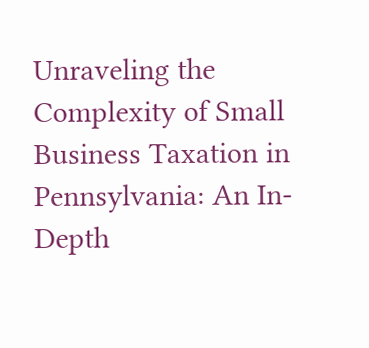Unraveling the Complexity of Small Business Taxation in Pennsylvania: An In-Depth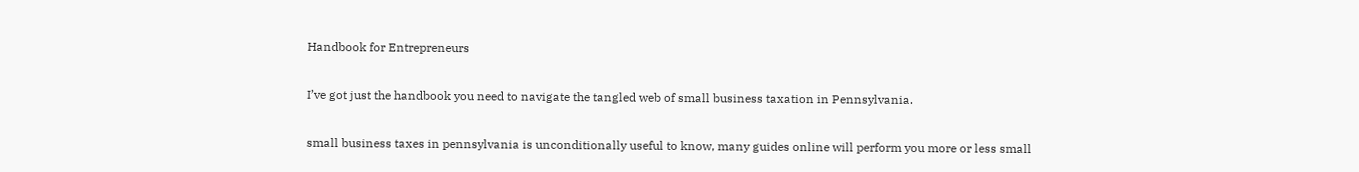Handbook for Entrepreneurs

I’ve got just the handbook you need to navigate the tangled web of small business taxation in Pennsylvania.

small business taxes in pennsylvania is unconditionally useful to know, many guides online will perform you more or less small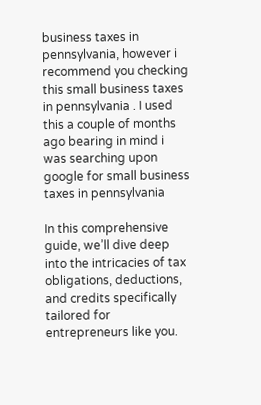business taxes in pennsylvania, however i recommend you checking this small business taxes in pennsylvania . I used this a couple of months ago bearing in mind i was searching upon google for small business taxes in pennsylvania

In this comprehensive guide, we’ll dive deep into the intricacies of tax obligations, deductions, and credits specifically tailored for entrepreneurs like you.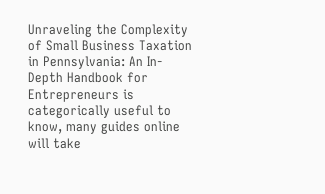Unraveling the Complexity of Small Business Taxation in Pennsylvania: An In-Depth Handbook for Entrepreneurs is categorically useful to know, many guides online will take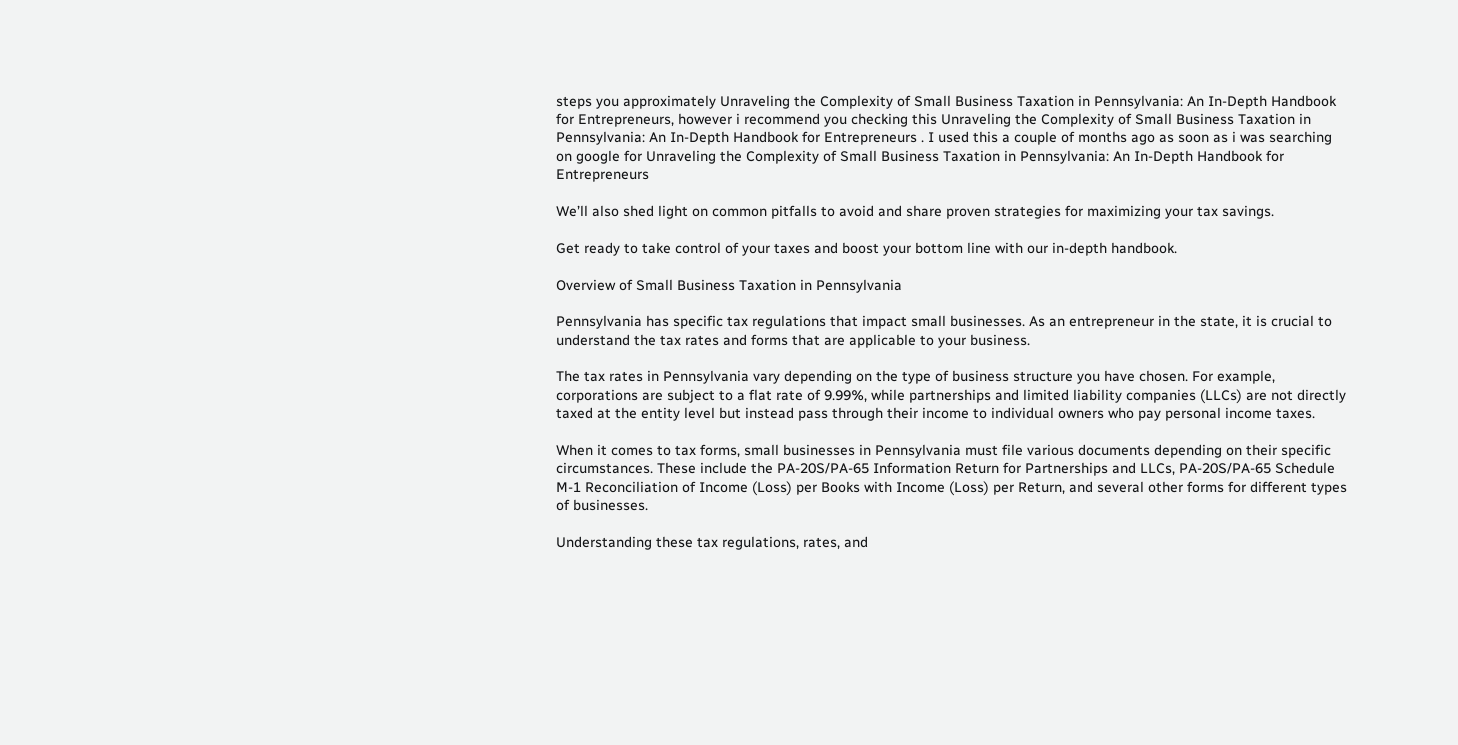steps you approximately Unraveling the Complexity of Small Business Taxation in Pennsylvania: An In-Depth Handbook for Entrepreneurs, however i recommend you checking this Unraveling the Complexity of Small Business Taxation in Pennsylvania: An In-Depth Handbook for Entrepreneurs . I used this a couple of months ago as soon as i was searching on google for Unraveling the Complexity of Small Business Taxation in Pennsylvania: An In-Depth Handbook for Entrepreneurs

We’ll also shed light on common pitfalls to avoid and share proven strategies for maximizing your tax savings.

Get ready to take control of your taxes and boost your bottom line with our in-depth handbook.

Overview of Small Business Taxation in Pennsylvania

Pennsylvania has specific tax regulations that impact small businesses. As an entrepreneur in the state, it is crucial to understand the tax rates and forms that are applicable to your business.

The tax rates in Pennsylvania vary depending on the type of business structure you have chosen. For example, corporations are subject to a flat rate of 9.99%, while partnerships and limited liability companies (LLCs) are not directly taxed at the entity level but instead pass through their income to individual owners who pay personal income taxes.

When it comes to tax forms, small businesses in Pennsylvania must file various documents depending on their specific circumstances. These include the PA-20S/PA-65 Information Return for Partnerships and LLCs, PA-20S/PA-65 Schedule M-1 Reconciliation of Income (Loss) per Books with Income (Loss) per Return, and several other forms for different types of businesses.

Understanding these tax regulations, rates, and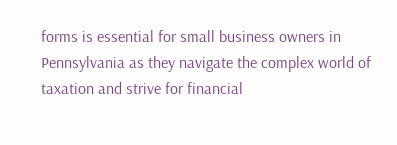forms is essential for small business owners in Pennsylvania as they navigate the complex world of taxation and strive for financial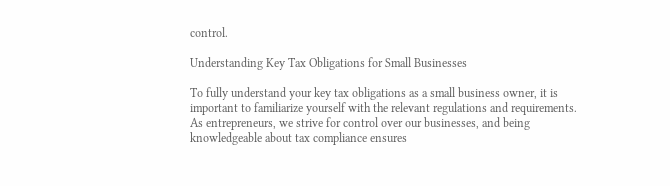control.

Understanding Key Tax Obligations for Small Businesses

To fully understand your key tax obligations as a small business owner, it is important to familiarize yourself with the relevant regulations and requirements. As entrepreneurs, we strive for control over our businesses, and being knowledgeable about tax compliance ensures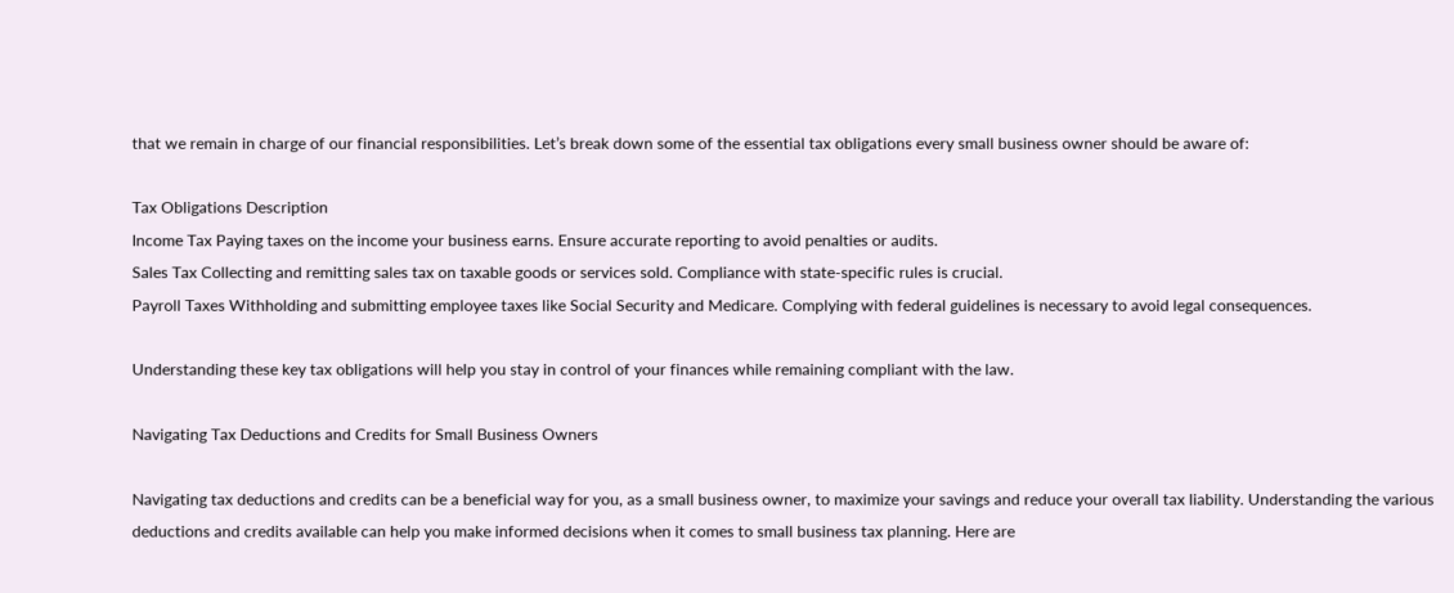that we remain in charge of our financial responsibilities. Let’s break down some of the essential tax obligations every small business owner should be aware of:

Tax Obligations Description
Income Tax Paying taxes on the income your business earns. Ensure accurate reporting to avoid penalties or audits.
Sales Tax Collecting and remitting sales tax on taxable goods or services sold. Compliance with state-specific rules is crucial.
Payroll Taxes Withholding and submitting employee taxes like Social Security and Medicare. Complying with federal guidelines is necessary to avoid legal consequences.

Understanding these key tax obligations will help you stay in control of your finances while remaining compliant with the law.

Navigating Tax Deductions and Credits for Small Business Owners

Navigating tax deductions and credits can be a beneficial way for you, as a small business owner, to maximize your savings and reduce your overall tax liability. Understanding the various deductions and credits available can help you make informed decisions when it comes to small business tax planning. Here are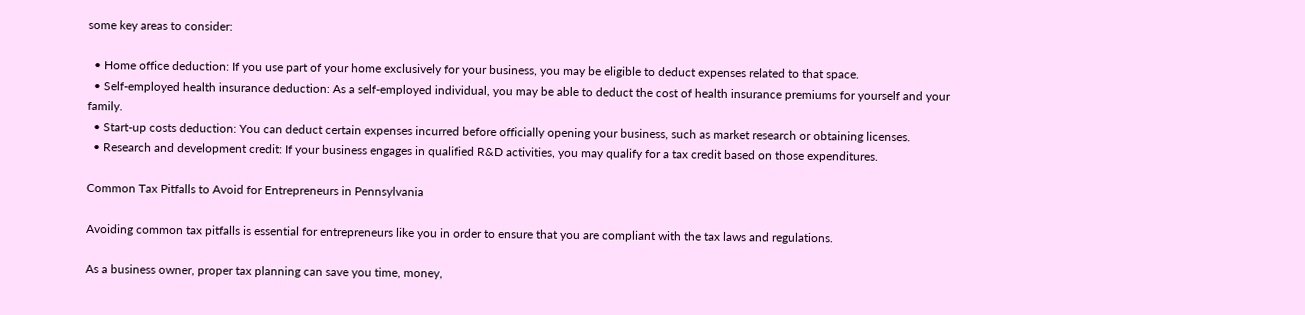some key areas to consider:

  • Home office deduction: If you use part of your home exclusively for your business, you may be eligible to deduct expenses related to that space.
  • Self-employed health insurance deduction: As a self-employed individual, you may be able to deduct the cost of health insurance premiums for yourself and your family.
  • Start-up costs deduction: You can deduct certain expenses incurred before officially opening your business, such as market research or obtaining licenses.
  • Research and development credit: If your business engages in qualified R&D activities, you may qualify for a tax credit based on those expenditures.

Common Tax Pitfalls to Avoid for Entrepreneurs in Pennsylvania

Avoiding common tax pitfalls is essential for entrepreneurs like you in order to ensure that you are compliant with the tax laws and regulations.

As a business owner, proper tax planning can save you time, money,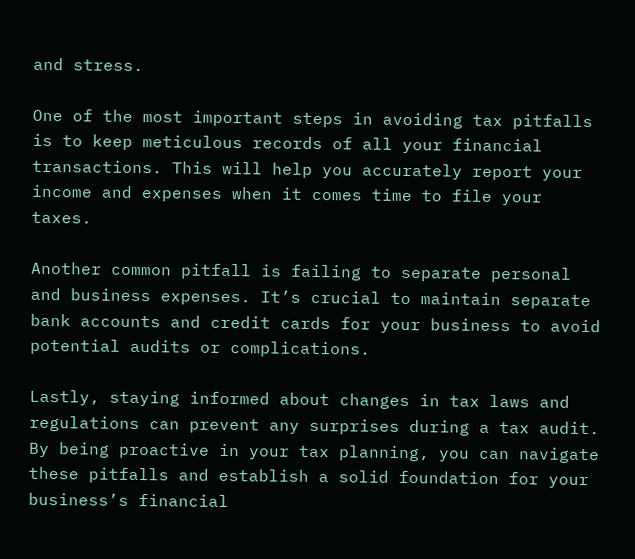and stress.

One of the most important steps in avoiding tax pitfalls is to keep meticulous records of all your financial transactions. This will help you accurately report your income and expenses when it comes time to file your taxes.

Another common pitfall is failing to separate personal and business expenses. It’s crucial to maintain separate bank accounts and credit cards for your business to avoid potential audits or complications.

Lastly, staying informed about changes in tax laws and regulations can prevent any surprises during a tax audit. By being proactive in your tax planning, you can navigate these pitfalls and establish a solid foundation for your business’s financial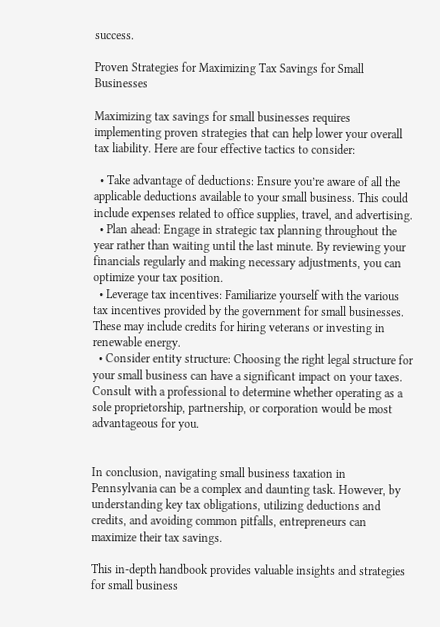success.

Proven Strategies for Maximizing Tax Savings for Small Businesses

Maximizing tax savings for small businesses requires implementing proven strategies that can help lower your overall tax liability. Here are four effective tactics to consider:

  • Take advantage of deductions: Ensure you’re aware of all the applicable deductions available to your small business. This could include expenses related to office supplies, travel, and advertising.
  • Plan ahead: Engage in strategic tax planning throughout the year rather than waiting until the last minute. By reviewing your financials regularly and making necessary adjustments, you can optimize your tax position.
  • Leverage tax incentives: Familiarize yourself with the various tax incentives provided by the government for small businesses. These may include credits for hiring veterans or investing in renewable energy.
  • Consider entity structure: Choosing the right legal structure for your small business can have a significant impact on your taxes. Consult with a professional to determine whether operating as a sole proprietorship, partnership, or corporation would be most advantageous for you.


In conclusion, navigating small business taxation in Pennsylvania can be a complex and daunting task. However, by understanding key tax obligations, utilizing deductions and credits, and avoiding common pitfalls, entrepreneurs can maximize their tax savings.

This in-depth handbook provides valuable insights and strategies for small business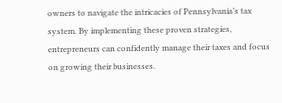owners to navigate the intricacies of Pennsylvania’s tax system. By implementing these proven strategies, entrepreneurs can confidently manage their taxes and focus on growing their businesses.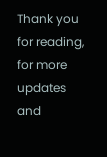Thank you for reading, for more updates and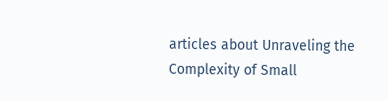articles about Unraveling the Complexity of Small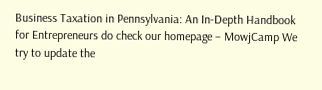Business Taxation in Pennsylvania: An In-Depth Handbook for Entrepreneurs do check our homepage – MowjCamp We try to update the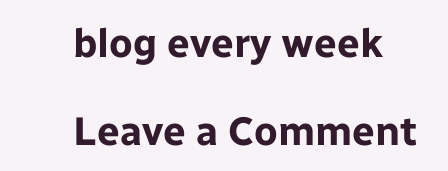blog every week

Leave a Comment